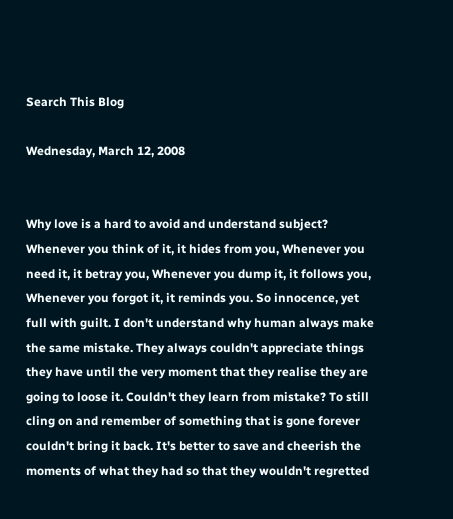Search This Blog

Wednesday, March 12, 2008


Why love is a hard to avoid and understand subject? Whenever you think of it, it hides from you, Whenever you need it, it betray you, Whenever you dump it, it follows you, Whenever you forgot it, it reminds you. So innocence, yet full with guilt. I don't understand why human always make the same mistake. They always couldn't appreciate things they have until the very moment that they realise they are going to loose it. Couldn't they learn from mistake? To still cling on and remember of something that is gone forever couldn't bring it back. It's better to save and cheerish the moments of what they had so that they wouldn't regretted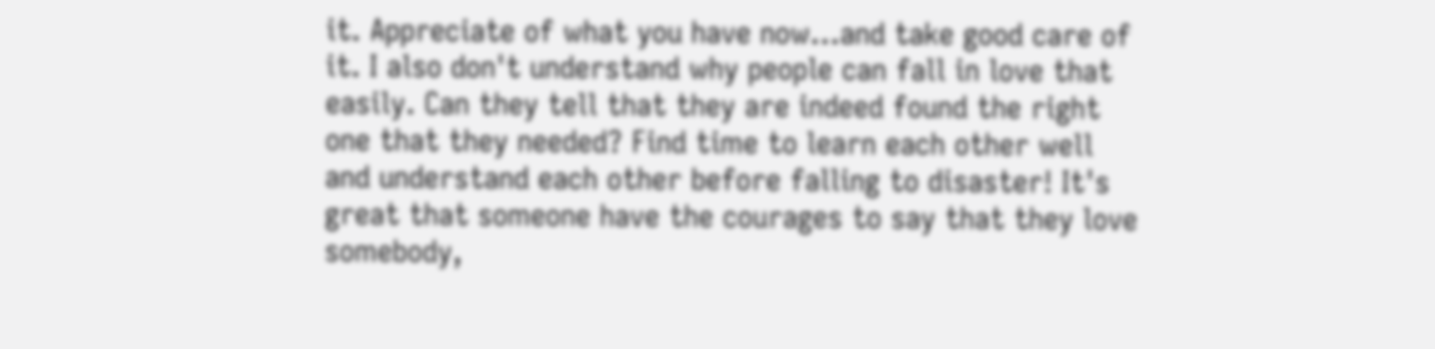it. Appreciate of what you have now...and take good care of it. I also don't understand why people can fall in love that easily. Can they tell that they are indeed found the right one that they needed? Find time to learn each other well and understand each other before falling to disaster! It's great that someone have the courages to say that they love somebody,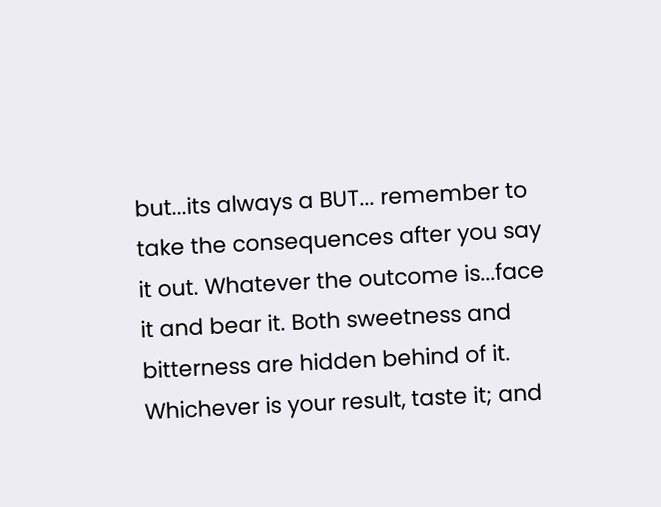but...its always a BUT... remember to take the consequences after you say it out. Whatever the outcome is...face it and bear it. Both sweetness and bitterness are hidden behind of it. Whichever is your result, taste it; and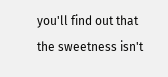you'll find out that the sweetness isn't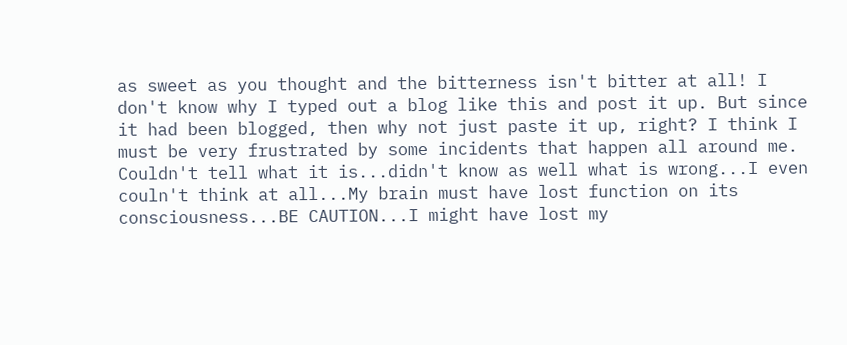as sweet as you thought and the bitterness isn't bitter at all! I don't know why I typed out a blog like this and post it up. But since it had been blogged, then why not just paste it up, right? I think I must be very frustrated by some incidents that happen all around me. Couldn't tell what it is...didn't know as well what is wrong...I even couln't think at all...My brain must have lost function on its consciousness...BE CAUTION...I might have lost my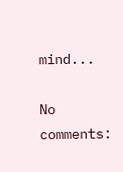mind...

No comments: